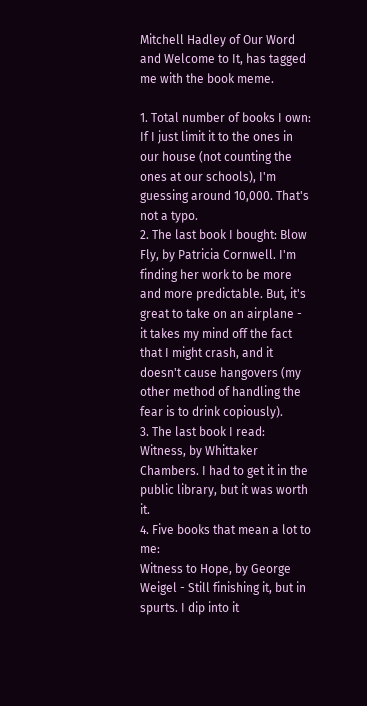Mitchell Hadley of Our Word and Welcome to It, has tagged me with the book meme.

1. Total number of books I own: If I just limit it to the ones in our house (not counting the ones at our schools), I'm guessing around 10,000. That's not a typo.
2. The last book I bought: Blow Fly, by Patricia Cornwell. I'm finding her work to be more and more predictable. But, it's great to take on an airplane - it takes my mind off the fact that I might crash, and it doesn't cause hangovers (my other method of handling the fear is to drink copiously).
3. The last book I read: Witness, by Whittaker Chambers. I had to get it in the public library, but it was worth it.
4. Five books that mean a lot to me:
Witness to Hope, by George Weigel - Still finishing it, but in spurts. I dip into it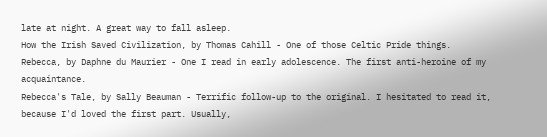late at night. A great way to fall asleep.
How the Irish Saved Civilization, by Thomas Cahill - One of those Celtic Pride things.
Rebecca, by Daphne du Maurier - One I read in early adolescence. The first anti-heroine of my acquaintance.
Rebecca's Tale, by Sally Beauman - Terrific follow-up to the original. I hesitated to read it, because I'd loved the first part. Usually,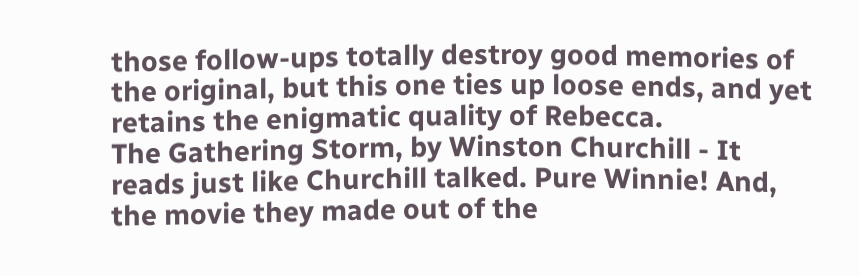those follow-ups totally destroy good memories of the original, but this one ties up loose ends, and yet retains the enigmatic quality of Rebecca.
The Gathering Storm, by Winston Churchill - It reads just like Churchill talked. Pure Winnie! And, the movie they made out of the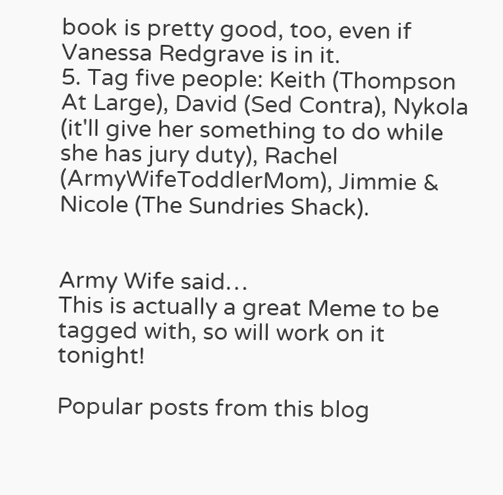book is pretty good, too, even if Vanessa Redgrave is in it.
5. Tag five people: Keith (Thompson At Large), David (Sed Contra), Nykola (it'll give her something to do while she has jury duty), Rachel (ArmyWifeToddlerMom), Jimmie & Nicole (The Sundries Shack).


Army Wife said…
This is actually a great Meme to be tagged with, so will work on it tonight!

Popular posts from this blog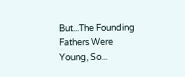But...The Founding Fathers Were Young, So...